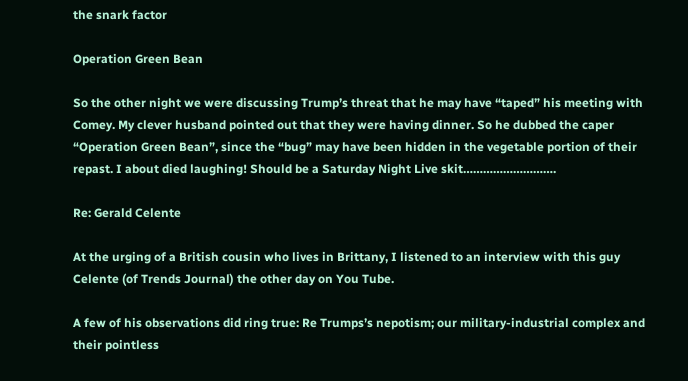the snark factor

Operation Green Bean

So the other night we were discussing Trump’s threat that he may have “taped” his meeting with Comey. My clever husband pointed out that they were having dinner. So he dubbed the caper “Operation Green Bean”, since the “bug” may have been hidden in the vegetable portion of their repast. I about died laughing! Should be a Saturday Night Live skit……………………….

Re: Gerald Celente

At the urging of a British cousin who lives in Brittany, I listened to an interview with this guy Celente (of Trends Journal) the other day on You Tube.

A few of his observations did ring true: Re Trumps’s nepotism; our military-industrial complex and their pointless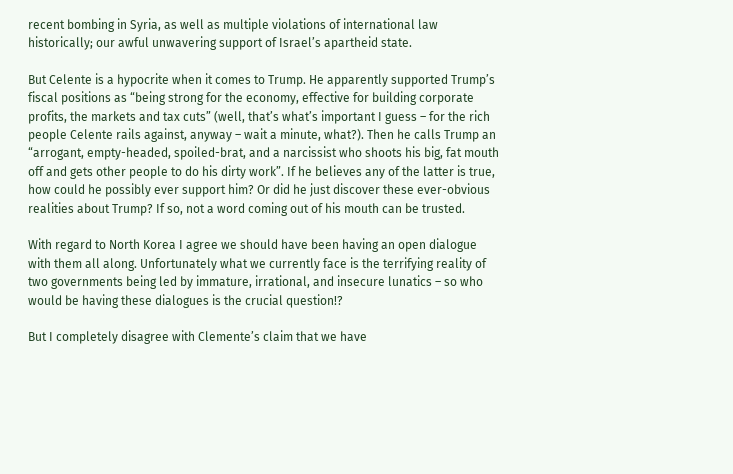recent bombing in Syria, as well as multiple violations of international law historically; our awful unwavering support of Israel’s apartheid state.

But Celente is a hypocrite when it comes to Trump. He apparently supported Trump’s fiscal positions as “being strong for the economy, effective for building corporate profits, the markets and tax cuts” (well, that’s what’s important I guess – for the rich people Celente rails against, anyway – wait a minute, what?). Then he calls Trump an “arrogant, empty-headed, spoiled-brat, and a narcissist who shoots his big, fat mouth off and gets other people to do his dirty work”. If he believes any of the latter is true, how could he possibly ever support him? Or did he just discover these ever-obvious realities about Trump? If so, not a word coming out of his mouth can be trusted.

With regard to North Korea I agree we should have been having an open dialogue with them all along. Unfortunately what we currently face is the terrifying reality of two governments being led by immature, irrational, and insecure lunatics – so who would be having these dialogues is the crucial question!?

But I completely disagree with Clemente’s claim that we have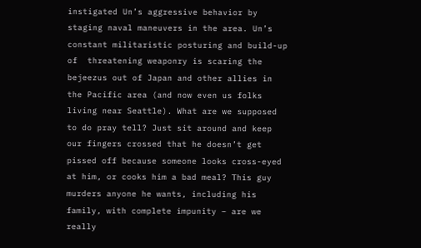instigated Un’s aggressive behavior by staging naval maneuvers in the area. Un’s constant militaristic posturing and build-up of  threatening weaponry is scaring the bejeezus out of Japan and other allies in the Pacific area (and now even us folks living near Seattle). What are we supposed to do pray tell? Just sit around and keep our fingers crossed that he doesn’t get pissed off because someone looks cross-eyed at him, or cooks him a bad meal? This guy murders anyone he wants, including his family, with complete impunity – are we really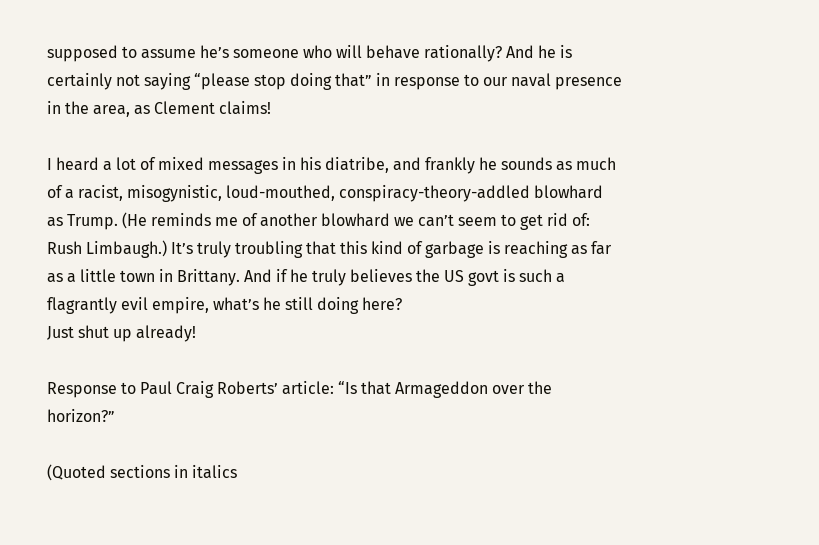supposed to assume he’s someone who will behave rationally? And he is certainly not saying “please stop doing that” in response to our naval presence in the area, as Clement claims!

I heard a lot of mixed messages in his diatribe, and frankly he sounds as much of a racist, misogynistic, loud-mouthed, conspiracy-theory-addled blowhard as Trump. (He reminds me of another blowhard we can’t seem to get rid of: Rush Limbaugh.) It’s truly troubling that this kind of garbage is reaching as far as a little town in Brittany. And if he truly believes the US govt is such a flagrantly evil empire, what’s he still doing here?
Just shut up already!

Response to Paul Craig Roberts’ article: “Is that Armageddon over the horizon?”

(Quoted sections in italics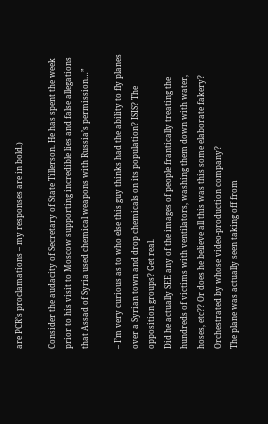are PCR’s proclamations – my responses are in bold.)

Consider the audacity of Secretary of State Tillerson. He has spent the week prior to his visit to Moscow supporting incredible lies and false allegations that Assad of Syria used chemical weapons with Russia’s permission…”

– I’m very curious as to who else this guy thinks had the ability to fly planes over a Syrian town and drop chemicals on its population? ISIS? The opposition groups? Get real.
Did he actually SEE any of the images of people frantically treating the hundreds of victims with ventilators, washing them down with water, hoses, etc?? Or does he believe all this was this some elaborate fakery? Orchestrated by whose video-production company?
The plane was actually seen taking off from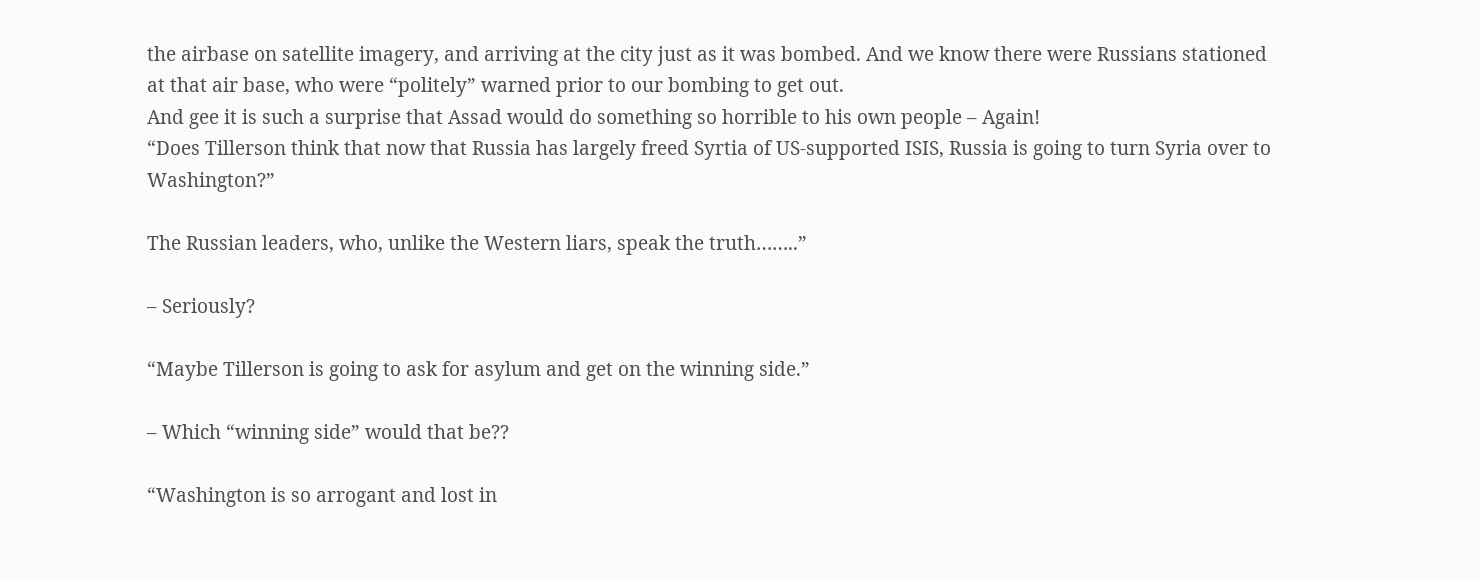the airbase on satellite imagery, and arriving at the city just as it was bombed. And we know there were Russians stationed at that air base, who were “politely” warned prior to our bombing to get out.
And gee it is such a surprise that Assad would do something so horrible to his own people – Again!
“Does Tillerson think that now that Russia has largely freed Syrtia of US-supported ISIS, Russia is going to turn Syria over to Washington?”

The Russian leaders, who, unlike the Western liars, speak the truth……..”

– Seriously?

“Maybe Tillerson is going to ask for asylum and get on the winning side.”

– Which “winning side” would that be??

“Washington is so arrogant and lost in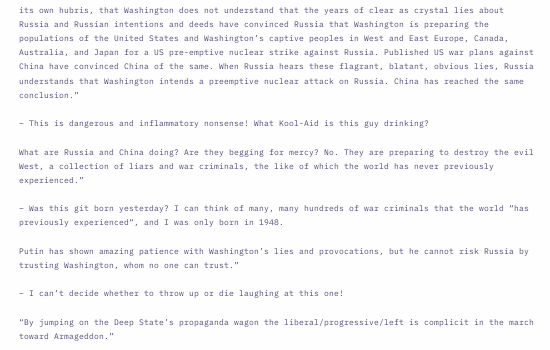its own hubris, that Washington does not understand that the years of clear as crystal lies about Russia and Russian intentions and deeds have convinced Russia that Washington is preparing the populations of the United States and Washington’s captive peoples in West and East Europe, Canada, Australia, and Japan for a US pre-emptive nuclear strike against Russia. Published US war plans against China have convinced China of the same. When Russia hears these flagrant, blatant, obvious lies, Russia understands that Washington intends a preemptive nuclear attack on Russia. China has reached the same conclusion.”

– This is dangerous and inflammatory nonsense! What Kool-Aid is this guy drinking?

What are Russia and China doing? Are they begging for mercy? No. They are preparing to destroy the evil West, a collection of liars and war criminals, the like of which the world has never previously experienced.”

– Was this git born yesterday? I can think of many, many hundreds of war criminals that the world “has previously experienced“, and I was only born in 1948.

Putin has shown amazing patience with Washington’s lies and provocations, but he cannot risk Russia by trusting Washington, whom no one can trust.”

– I can’t decide whether to throw up or die laughing at this one!

“By jumping on the Deep State’s propaganda wagon the liberal/progressive/left is complicit in the march toward Armageddon.”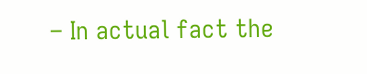– In actual fact the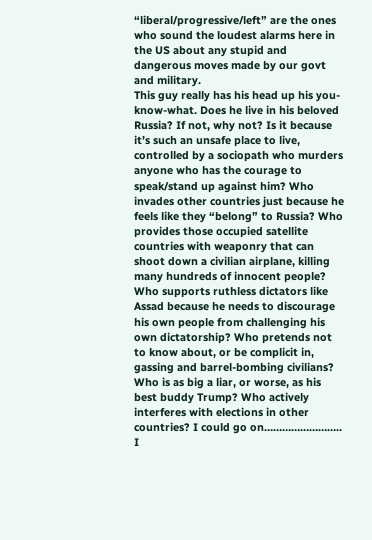“liberal/progressive/left” are the ones who sound the loudest alarms here in the US about any stupid and dangerous moves made by our govt and military.
This guy really has his head up his you-know-what. Does he live in his beloved Russia? If not, why not? Is it because it’s such an unsafe place to live, controlled by a sociopath who murders anyone who has the courage to speak/stand up against him? Who invades other countries just because he feels like they “belong” to Russia? Who provides those occupied satellite countries with weaponry that can shoot down a civilian airplane, killing many hundreds of innocent people? Who supports ruthless dictators like Assad because he needs to discourage his own people from challenging his own dictatorship? Who pretends not to know about, or be complicit in, gassing and barrel-bombing civilians? Who is as big a liar, or worse, as his best buddy Trump? Who actively interferes with elections in other countries? I could go on……………………..
I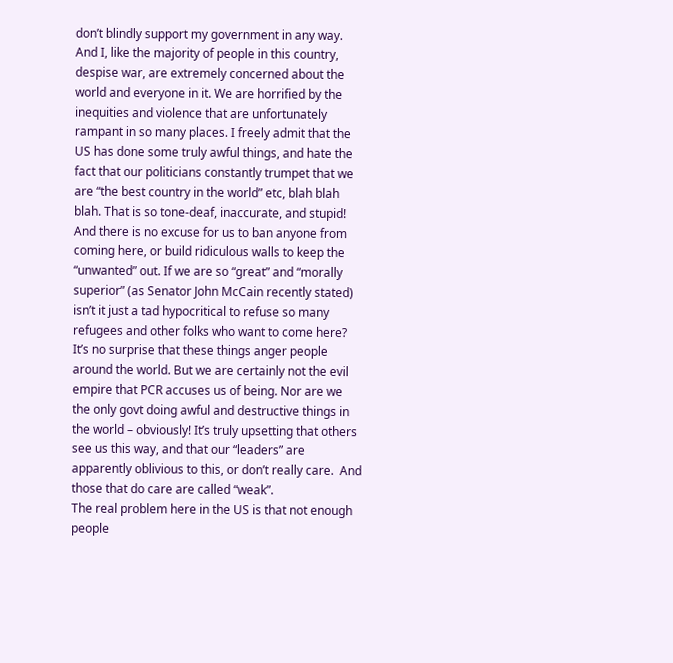don’t blindly support my government in any way. And I, like the majority of people in this country, despise war, are extremely concerned about the world and everyone in it. We are horrified by the inequities and violence that are unfortunately rampant in so many places. I freely admit that the US has done some truly awful things, and hate the fact that our politicians constantly trumpet that we are “the best country in the world” etc, blah blah blah. That is so tone-deaf, inaccurate, and stupid! And there is no excuse for us to ban anyone from coming here, or build ridiculous walls to keep the “unwanted” out. If we are so “great” and “morally superior” (as Senator John McCain recently stated) isn’t it just a tad hypocritical to refuse so many refugees and other folks who want to come here?
It’s no surprise that these things anger people around the world. But we are certainly not the evil empire that PCR accuses us of being. Nor are we the only govt doing awful and destructive things in the world – obviously! It’s truly upsetting that others see us this way, and that our “leaders” are apparently oblivious to this, or don’t really care.  And those that do care are called “weak”.
The real problem here in the US is that not enough people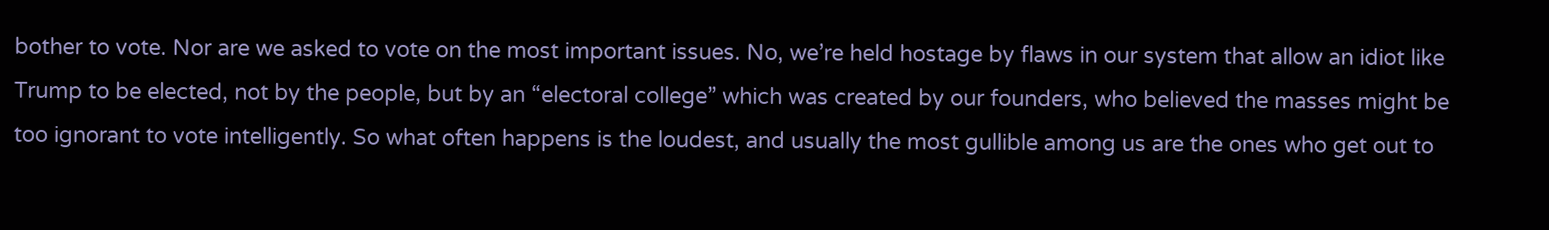bother to vote. Nor are we asked to vote on the most important issues. No, we’re held hostage by flaws in our system that allow an idiot like Trump to be elected, not by the people, but by an “electoral college” which was created by our founders, who believed the masses might be too ignorant to vote intelligently. So what often happens is the loudest, and usually the most gullible among us are the ones who get out to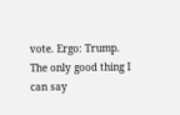vote. Ergo: Trump. The only good thing I can say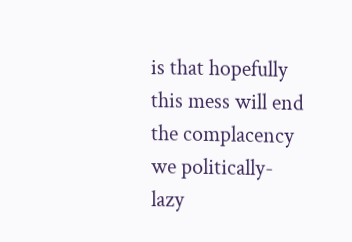is that hopefully this mess will end the complacency we politically-lazy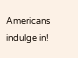Americans indulge in!